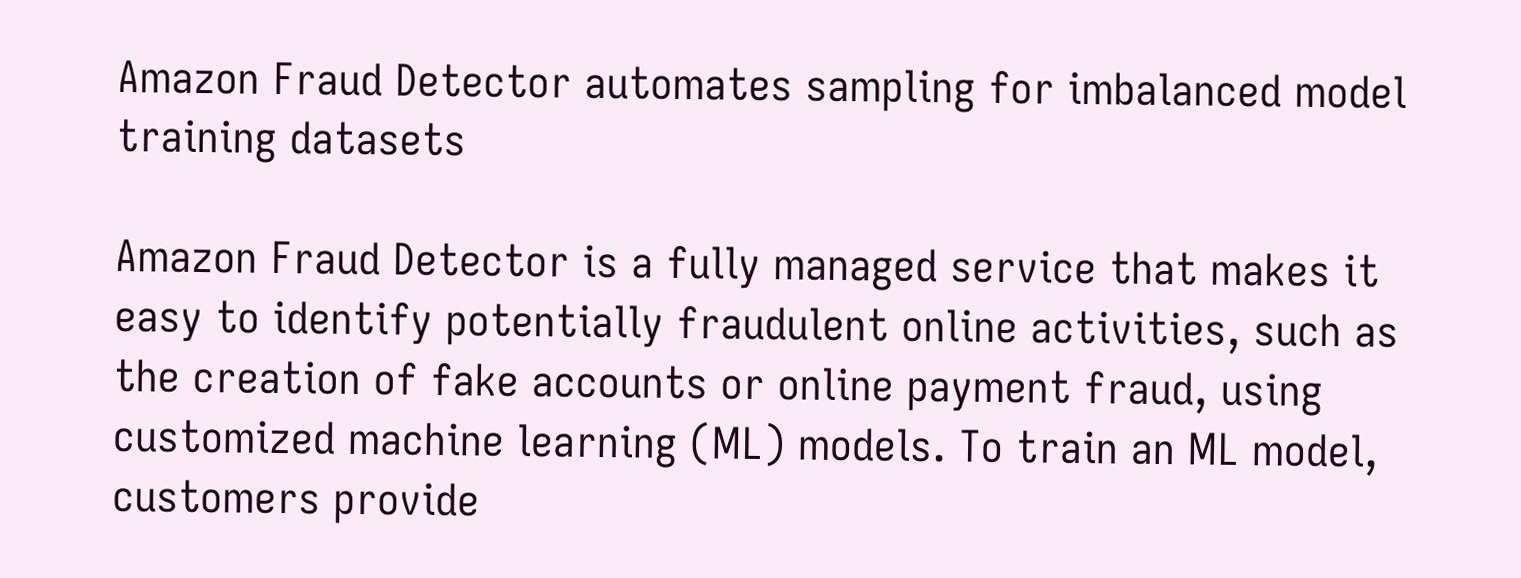Amazon Fraud Detector automates sampling for imbalanced model training datasets

Amazon Fraud Detector is a fully managed service that makes it easy to identify potentially fraudulent online activities, such as the creation of fake accounts or online payment fraud, using customized machine learning (ML) models. To train an ML model, customers provide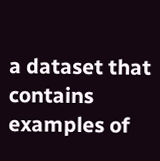a dataset that contains examples of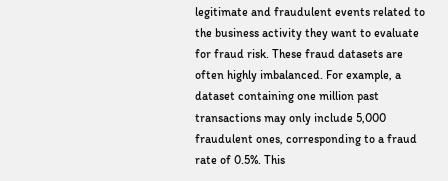legitimate and fraudulent events related to the business activity they want to evaluate for fraud risk. These fraud datasets are often highly imbalanced. For example, a dataset containing one million past transactions may only include 5,000 fraudulent ones, corresponding to a fraud rate of 0.5%. This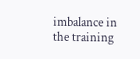imbalance in the training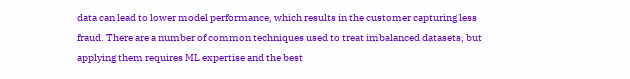data can lead to lower model performance, which results in the customer capturing less fraud. There are a number of common techniques used to treat imbalanced datasets, but applying them requires ML expertise and the best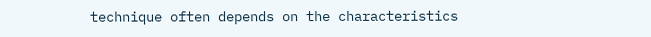technique often depends on the characteristics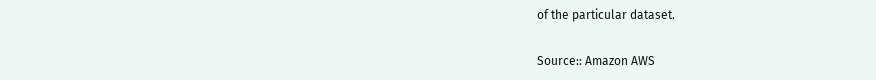of the particular dataset.

Source:: Amazon AWS